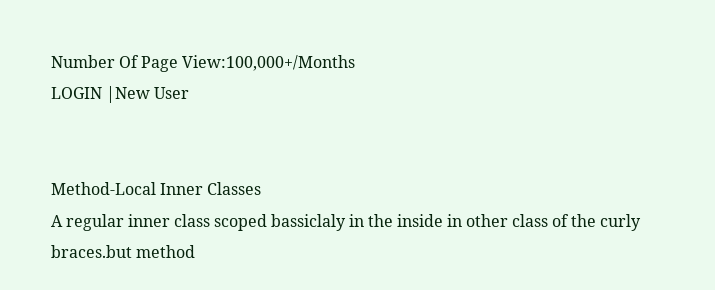Number Of Page View:100,000+/Months
LOGIN |New User


Method-Local Inner Classes
A regular inner class scoped bassiclaly in the inside in other class of the curly braces.but method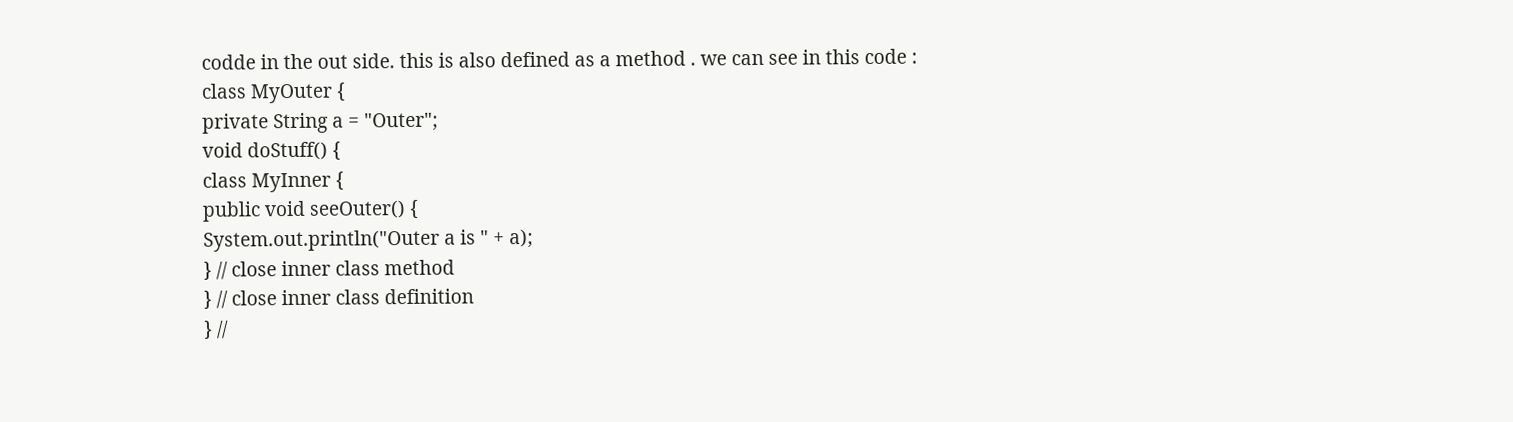codde in the out side. this is also defined as a method . we can see in this code :
class MyOuter {
private String a = "Outer";
void doStuff() {
class MyInner {
public void seeOuter() {
System.out.println("Outer a is " + a);
} // close inner class method
} // close inner class definition
} //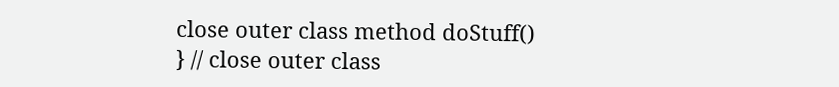close outer class method doStuff()
} // close outer class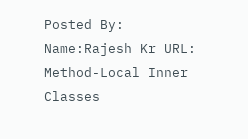Posted By: Name:Rajesh Kr URL: Method-Local Inner Classes